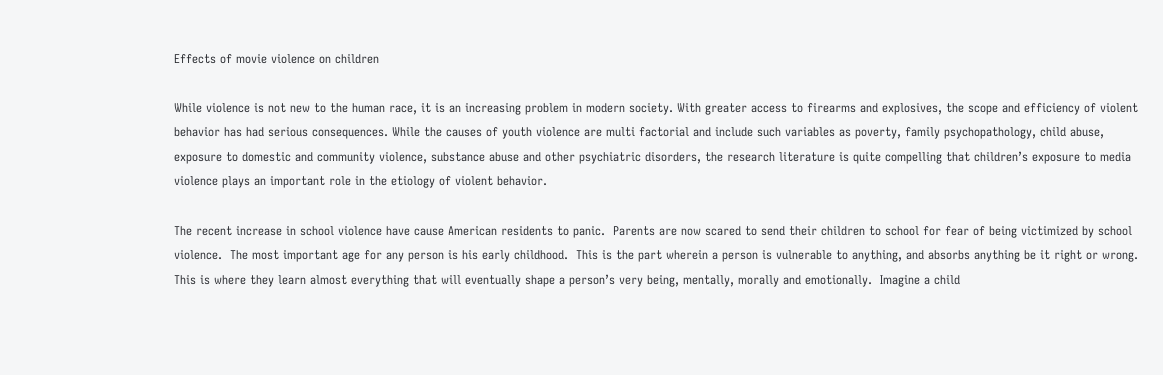Effects of movie violence on children

While violence is not new to the human race, it is an increasing problem in modern society. With greater access to firearms and explosives, the scope and efficiency of violent behavior has had serious consequences. While the causes of youth violence are multi factorial and include such variables as poverty, family psychopathology, child abuse, exposure to domestic and community violence, substance abuse and other psychiatric disorders, the research literature is quite compelling that children’s exposure to media violence plays an important role in the etiology of violent behavior.

The recent increase in school violence have cause American residents to panic.  Parents are now scared to send their children to school for fear of being victimized by school violence.  The most important age for any person is his early childhood.  This is the part wherein a person is vulnerable to anything, and absorbs anything be it right or wrong.  This is where they learn almost everything that will eventually shape a person’s very being, mentally, morally and emotionally.  Imagine a child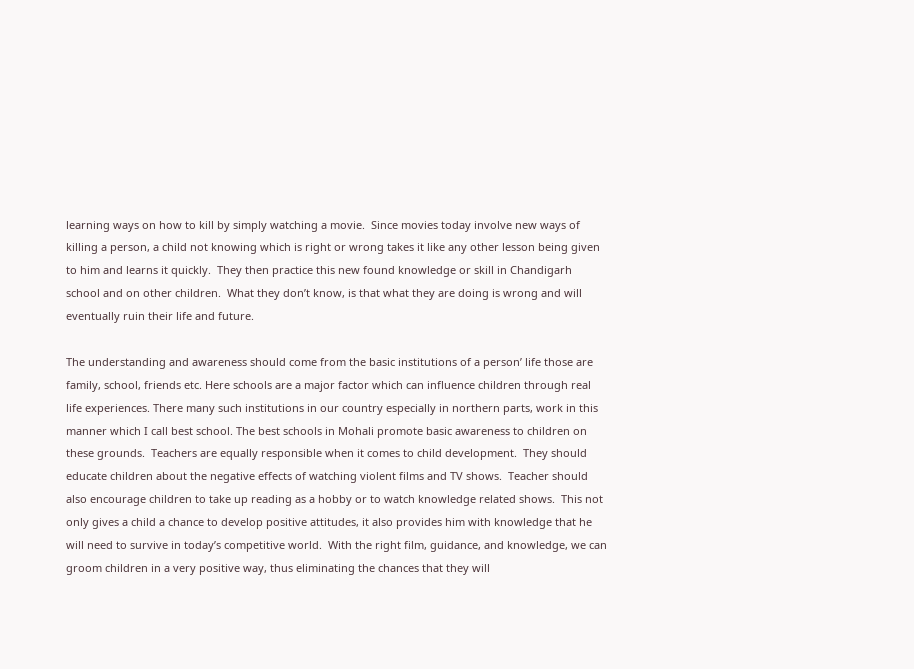learning ways on how to kill by simply watching a movie.  Since movies today involve new ways of killing a person, a child not knowing which is right or wrong takes it like any other lesson being given to him and learns it quickly.  They then practice this new found knowledge or skill in Chandigarh school and on other children.  What they don’t know, is that what they are doing is wrong and will eventually ruin their life and future.

The understanding and awareness should come from the basic institutions of a person’ life those are family, school, friends etc. Here schools are a major factor which can influence children through real life experiences. There many such institutions in our country especially in northern parts, work in this manner which I call best school. The best schools in Mohali promote basic awareness to children on these grounds.  Teachers are equally responsible when it comes to child development.  They should educate children about the negative effects of watching violent films and TV shows.  Teacher should also encourage children to take up reading as a hobby or to watch knowledge related shows.  This not only gives a child a chance to develop positive attitudes, it also provides him with knowledge that he will need to survive in today’s competitive world.  With the right film, guidance, and knowledge, we can groom children in a very positive way, thus eliminating the chances that they will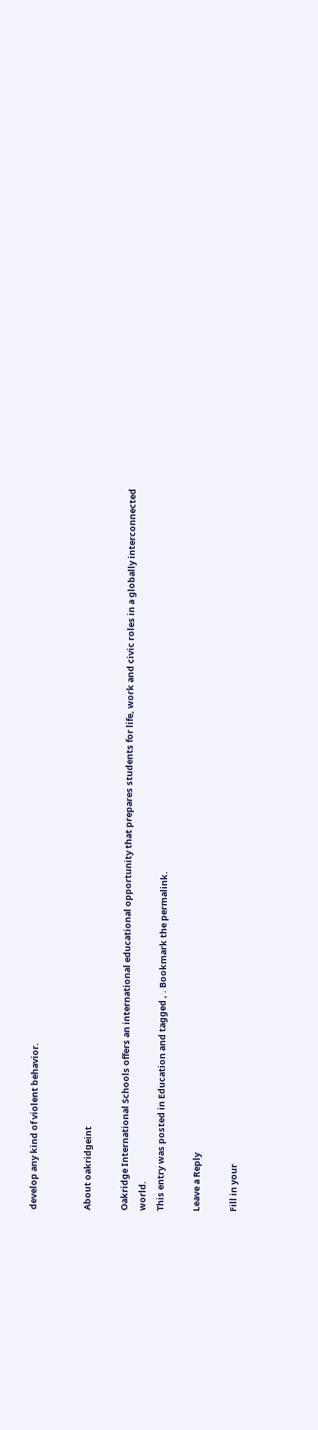develop any kind of violent behavior.


About oakridgeint

Oakridge International Schools offers an international educational opportunity that prepares students for life, work and civic roles in a globally interconnected world.
This entry was posted in Education and tagged , . Bookmark the permalink.

Leave a Reply

Fill in your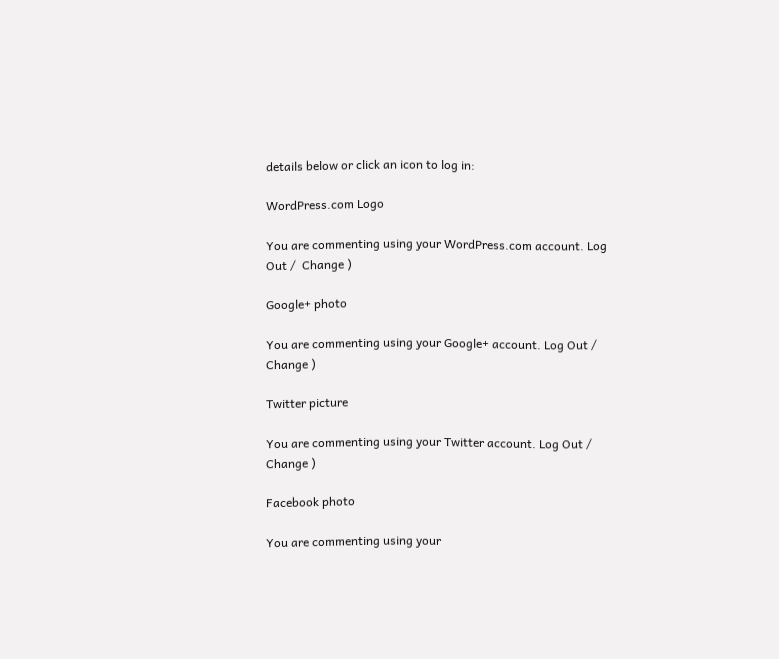details below or click an icon to log in:

WordPress.com Logo

You are commenting using your WordPress.com account. Log Out /  Change )

Google+ photo

You are commenting using your Google+ account. Log Out /  Change )

Twitter picture

You are commenting using your Twitter account. Log Out /  Change )

Facebook photo

You are commenting using your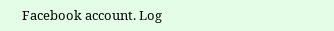Facebook account. Log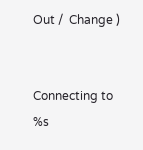Out /  Change )


Connecting to %s